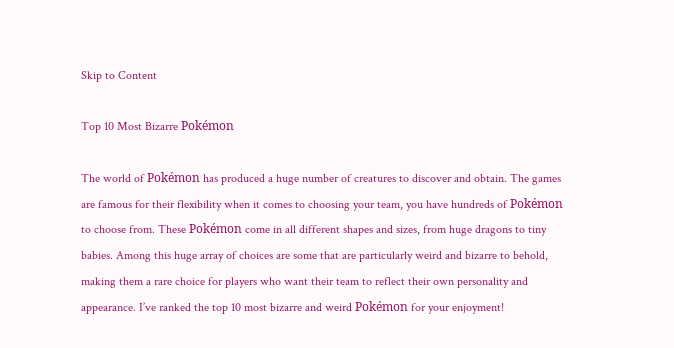Skip to Content

Top 10 Most Bizarre Pokémon

The world of Pokémon has produced a huge number of creatures to discover and obtain. The games are famous for their flexibility when it comes to choosing your team, you have hundreds of Pokémon to choose from. These Pokémon come in all different shapes and sizes, from huge dragons to tiny babies. Among this huge array of choices are some that are particularly weird and bizarre to behold, making them a rare choice for players who want their team to reflect their own personality and appearance. I’ve ranked the top 10 most bizarre and weird Pokémon for your enjoyment!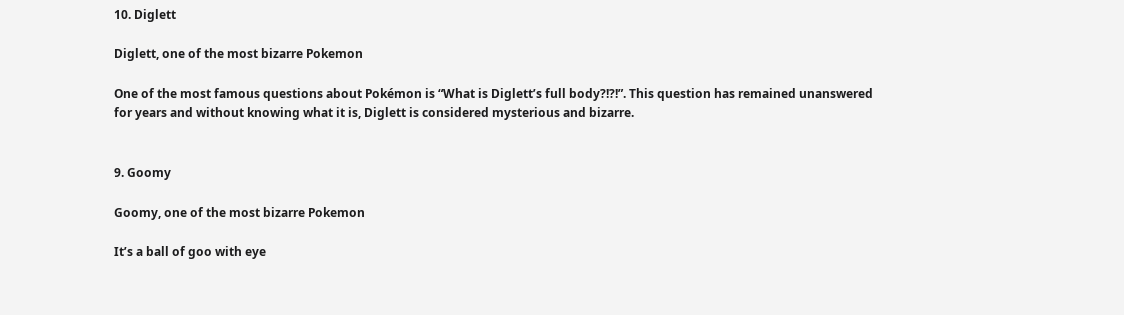10. Diglett

Diglett, one of the most bizarre Pokemon

One of the most famous questions about Pokémon is “What is Diglett’s full body?!?!”. This question has remained unanswered for years and without knowing what it is, Diglett is considered mysterious and bizarre.


9. Goomy

Goomy, one of the most bizarre Pokemon

It’s a ball of goo with eye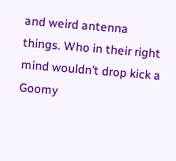and weird antenna things. Who in their right mind wouldn’t drop kick a Goomy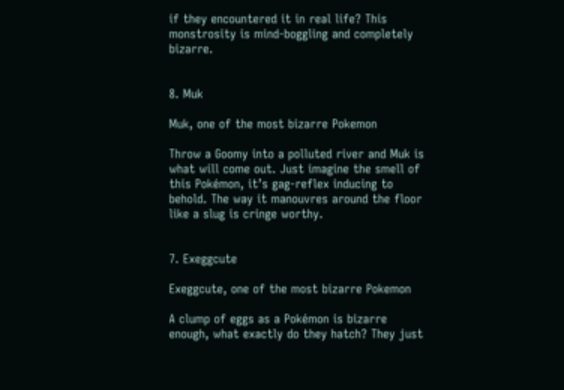if they encountered it in real life? This monstrosity is mind-boggling and completely bizarre.


8. Muk

Muk, one of the most bizarre Pokemon

Throw a Goomy into a polluted river and Muk is what will come out. Just imagine the smell of this Pokémon, it’s gag-reflex inducing to behold. The way it manouvres around the floor like a slug is cringe worthy.


7. Exeggcute

Exeggcute, one of the most bizarre Pokemon

A clump of eggs as a Pokémon is bizarre enough, what exactly do they hatch? They just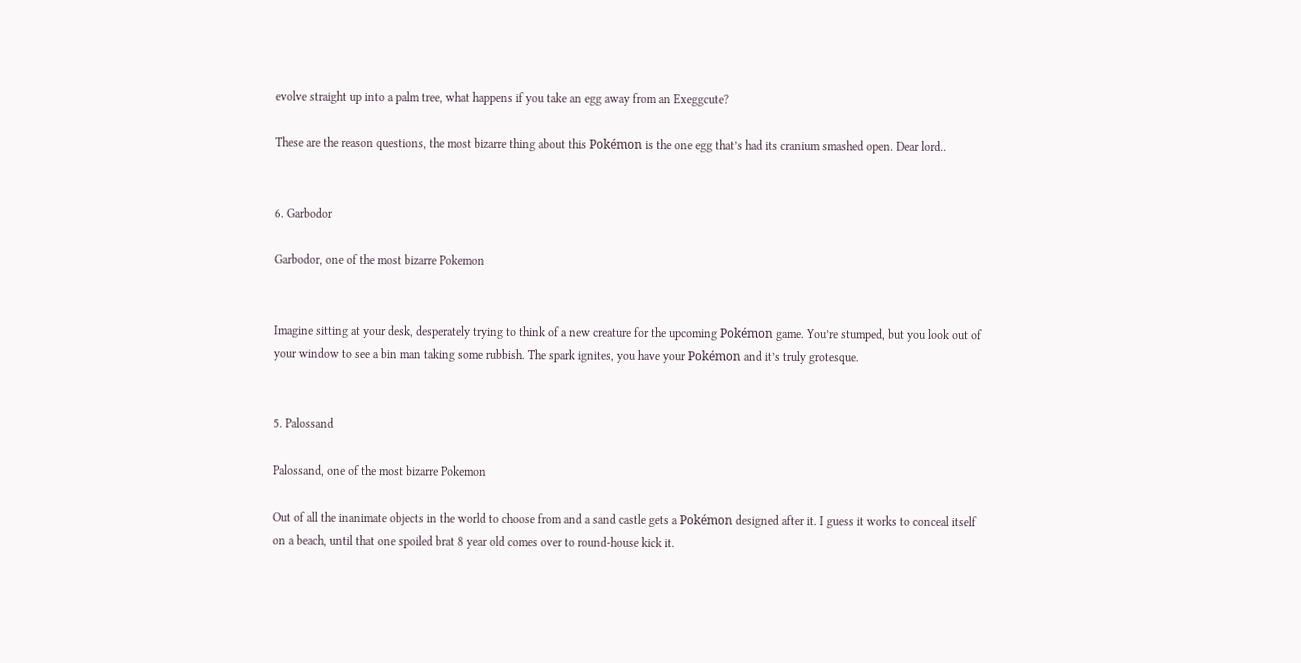evolve straight up into a palm tree, what happens if you take an egg away from an Exeggcute?

These are the reason questions, the most bizarre thing about this Pokémon is the one egg that’s had its cranium smashed open. Dear lord..


6. Garbodor

Garbodor, one of the most bizarre Pokemon


Imagine sitting at your desk, desperately trying to think of a new creature for the upcoming Pokémon game. You’re stumped, but you look out of your window to see a bin man taking some rubbish. The spark ignites, you have your Pokémon and it’s truly grotesque.


5. Palossand

Palossand, one of the most bizarre Pokemon

Out of all the inanimate objects in the world to choose from and a sand castle gets a Pokémon designed after it. I guess it works to conceal itself on a beach, until that one spoiled brat 8 year old comes over to round-house kick it.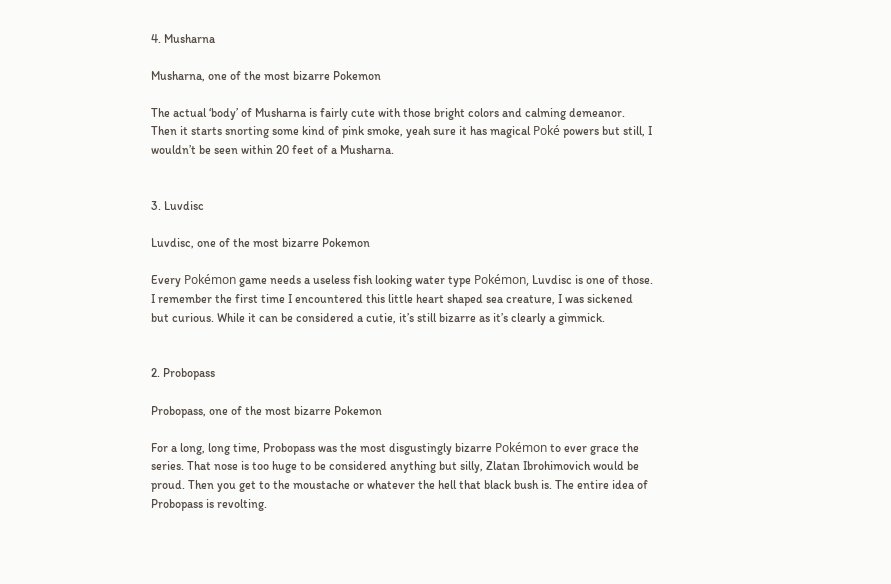4. Musharna

Musharna, one of the most bizarre Pokemon

The actual ‘body’ of Musharna is fairly cute with those bright colors and calming demeanor. Then it starts snorting some kind of pink smoke, yeah sure it has magical Poké powers but still, I wouldn’t be seen within 20 feet of a Musharna.


3. Luvdisc

Luvdisc, one of the most bizarre Pokemon

Every Pokémon game needs a useless fish looking water type Pokémon, Luvdisc is one of those. I remember the first time I encountered this little heart shaped sea creature, I was sickened but curious. While it can be considered a cutie, it’s still bizarre as it’s clearly a gimmick.


2. Probopass

Probopass, one of the most bizarre Pokemon

For a long, long time, Probopass was the most disgustingly bizarre Pokémon to ever grace the series. That nose is too huge to be considered anything but silly, Zlatan Ibrohimovich would be proud. Then you get to the moustache or whatever the hell that black bush is. The entire idea of Probopass is revolting.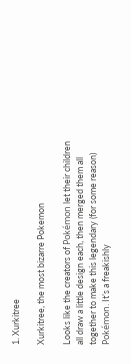1. Xurkitree

Xurkitree, the most bizarre Pokemon

Looks like the creators of Pokémon let their children all draw a little design each, then merged them all together to make this legendary (for some reason) Pokémon. It’s a freakishly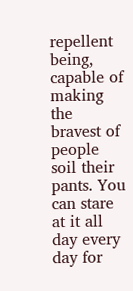repellent being, capable of making the bravest of people soil their pants. You can stare at it all day every day for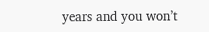years and you won’t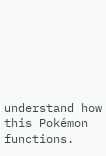understand how this Pokémon functions.